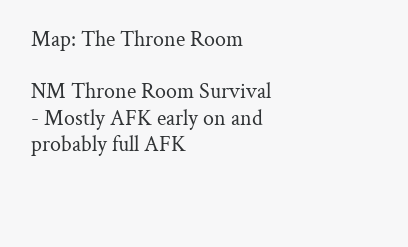Map: The Throne Room

NM Throne Room Survival - Mostly AFK early on and probably full AFK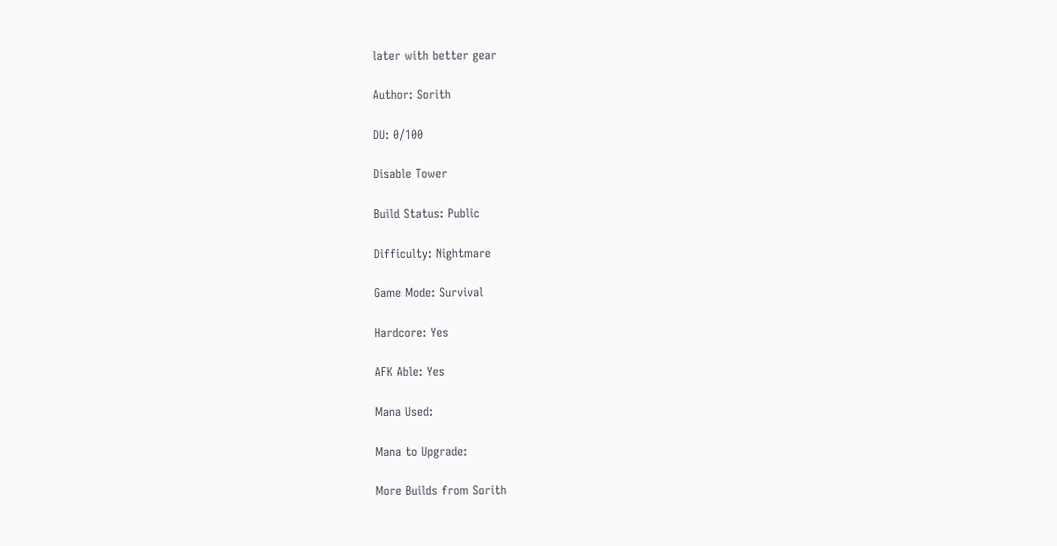later with better gear

Author: Sorith

DU: 0/100

Disable Tower

Build Status: Public

Difficulty: Nightmare

Game Mode: Survival

Hardcore: Yes

AFK Able: Yes

Mana Used:

Mana to Upgrade:

More Builds from Sorith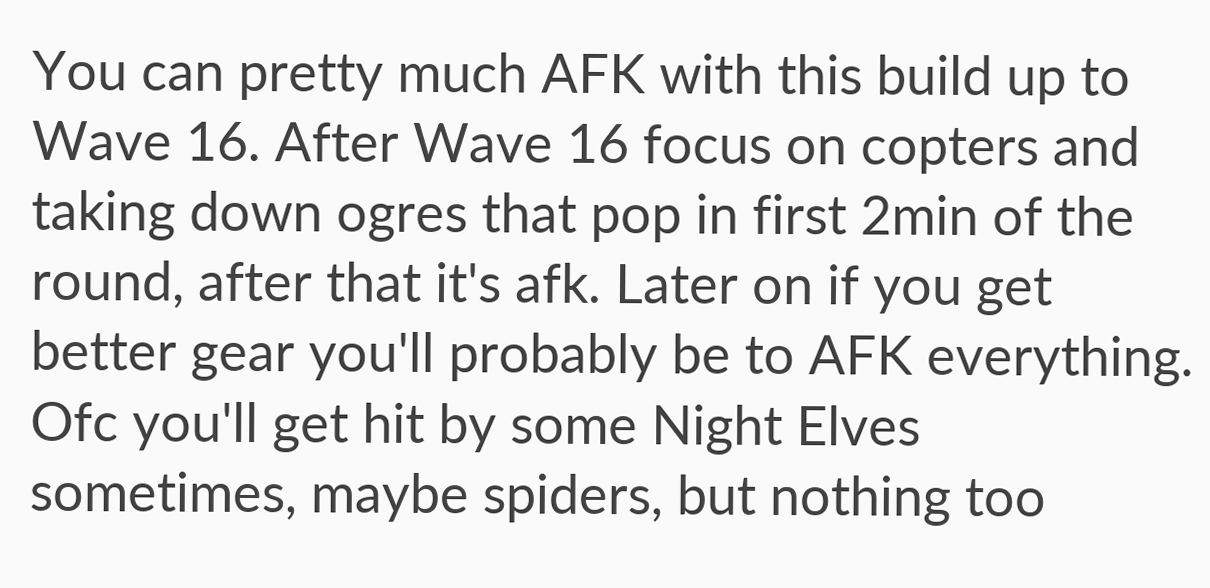You can pretty much AFK with this build up to Wave 16. After Wave 16 focus on copters and taking down ogres that pop in first 2min of the round, after that it's afk. Later on if you get better gear you'll probably be to AFK everything. Ofc you'll get hit by some Night Elves sometimes, maybe spiders, but nothing too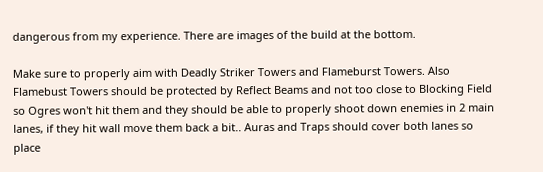dangerous from my experience. There are images of the build at the bottom.

Make sure to properly aim with Deadly Striker Towers and Flameburst Towers. Also Flamebust Towers should be protected by Reflect Beams and not too close to Blocking Field so Ogres won't hit them and they should be able to properly shoot down enemies in 2 main lanes, if they hit wall move them back a bit.. Auras and Traps should cover both lanes so place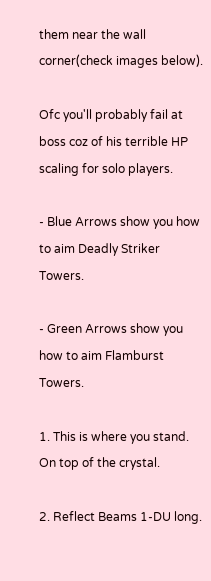them near the wall corner(check images below).

Ofc you'll probably fail at boss coz of his terrible HP scaling for solo players.

- Blue Arrows show you how to aim Deadly Striker Towers.

- Green Arrows show you how to aim Flamburst Towers.

1. This is where you stand. On top of the crystal.

2. Reflect Beams 1-DU long.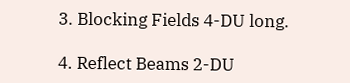3. Blocking Fields 4-DU long.

4. Reflect Beams 2-DU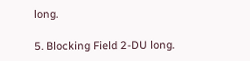long.

5. Blocking Field 2-DU long.